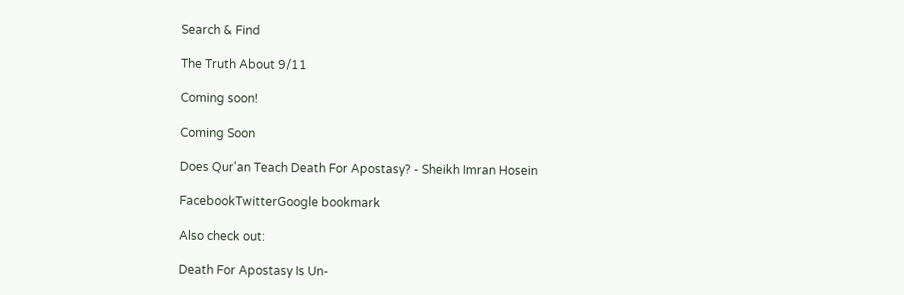Search & Find

The Truth About 9/11

Coming soon!

Coming Soon

Does Qur'an Teach Death For Apostasy? - Sheikh Imran Hosein

FacebookTwitterGoogle bookmark

Also check out:

Death For Apostasy Is Un-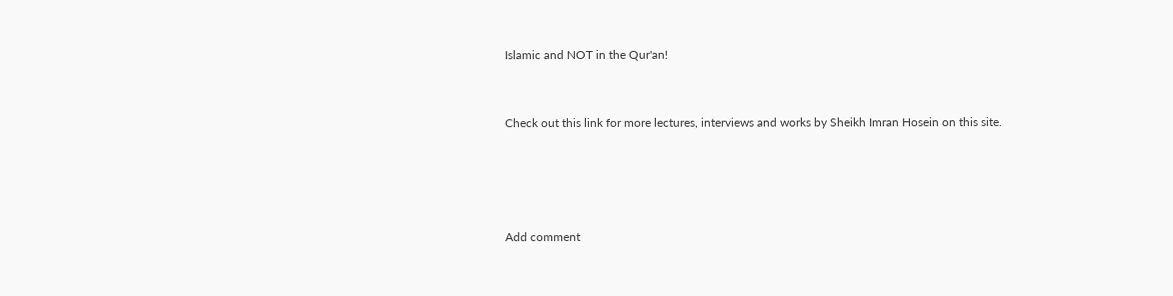Islamic and NOT in the Qur'an!


Check out this link for more lectures, interviews and works by Sheikh Imran Hosein on this site.




Add comment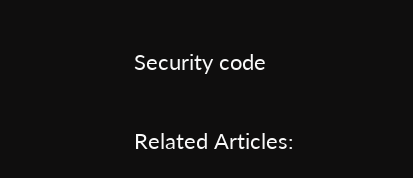Security code

Related Articles: